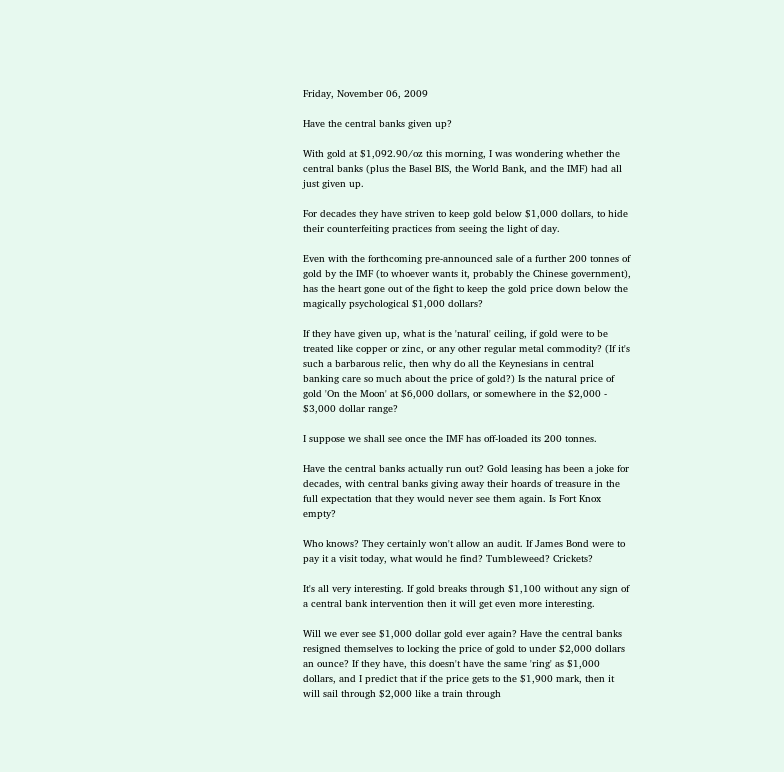Friday, November 06, 2009

Have the central banks given up?

With gold at $1,092.90/oz this morning, I was wondering whether the central banks (plus the Basel BIS, the World Bank, and the IMF) had all just given up.

For decades they have striven to keep gold below $1,000 dollars, to hide their counterfeiting practices from seeing the light of day.

Even with the forthcoming pre-announced sale of a further 200 tonnes of gold by the IMF (to whoever wants it, probably the Chinese government), has the heart gone out of the fight to keep the gold price down below the magically psychological $1,000 dollars?

If they have given up, what is the 'natural' ceiling, if gold were to be treated like copper or zinc, or any other regular metal commodity? (If it's such a barbarous relic, then why do all the Keynesians in central banking care so much about the price of gold?) Is the natural price of gold 'On the Moon' at $6,000 dollars, or somewhere in the $2,000 - $3,000 dollar range?

I suppose we shall see once the IMF has off-loaded its 200 tonnes.

Have the central banks actually run out? Gold leasing has been a joke for decades, with central banks giving away their hoards of treasure in the full expectation that they would never see them again. Is Fort Knox empty?

Who knows? They certainly won't allow an audit. If James Bond were to pay it a visit today, what would he find? Tumbleweed? Crickets?

It's all very interesting. If gold breaks through $1,100 without any sign of a central bank intervention then it will get even more interesting.

Will we ever see $1,000 dollar gold ever again? Have the central banks resigned themselves to locking the price of gold to under $2,000 dollars an ounce? If they have, this doesn't have the same 'ring' as $1,000 dollars, and I predict that if the price gets to the $1,900 mark, then it will sail through $2,000 like a train through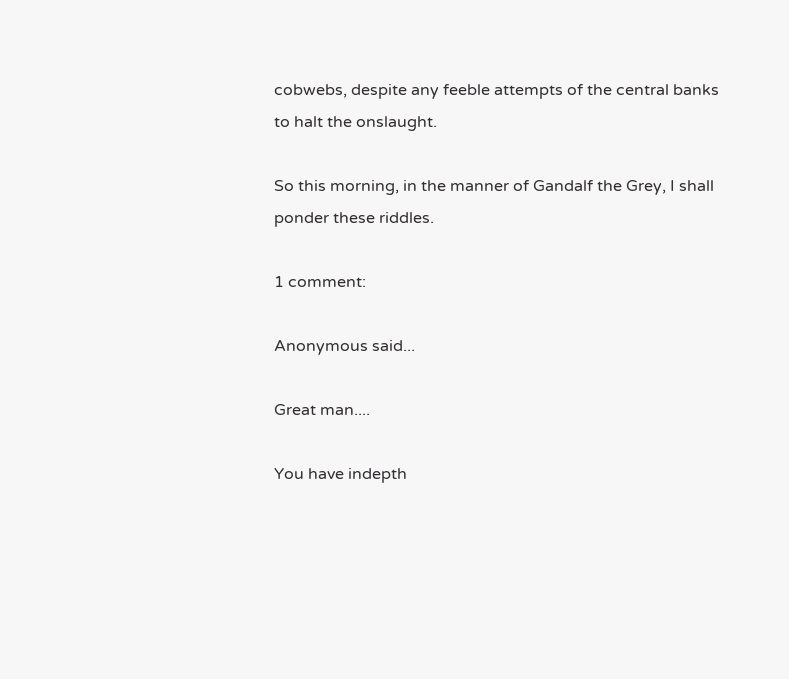cobwebs, despite any feeble attempts of the central banks to halt the onslaught.

So this morning, in the manner of Gandalf the Grey, I shall ponder these riddles.

1 comment:

Anonymous said...

Great man....

You have indepth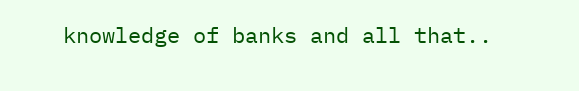knowledge of banks and all that..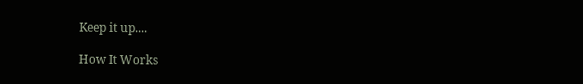Keep it up....

How It Works